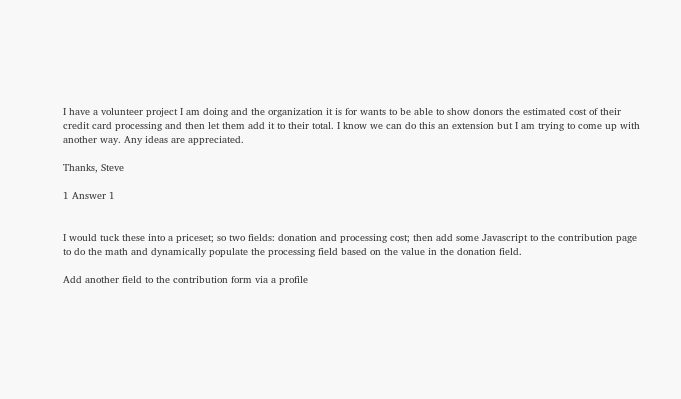I have a volunteer project I am doing and the organization it is for wants to be able to show donors the estimated cost of their credit card processing and then let them add it to their total. I know we can do this an extension but I am trying to come up with another way. Any ideas are appreciated.

Thanks, Steve

1 Answer 1


I would tuck these into a priceset; so two fields: donation and processing cost; then add some Javascript to the contribution page to do the math and dynamically populate the processing field based on the value in the donation field.

Add another field to the contribution form via a profile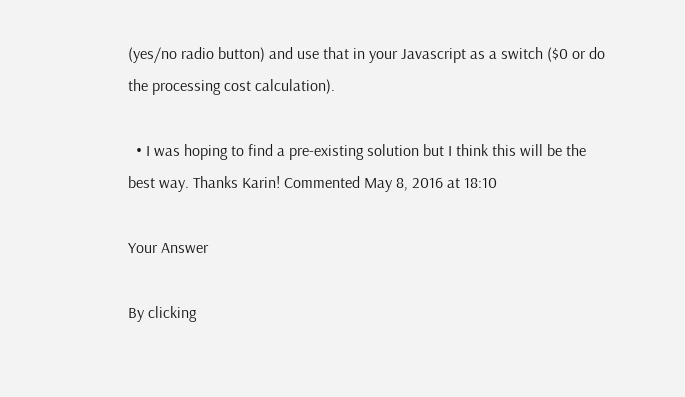(yes/no radio button) and use that in your Javascript as a switch ($0 or do the processing cost calculation).

  • I was hoping to find a pre-existing solution but I think this will be the best way. Thanks Karin! Commented May 8, 2016 at 18:10

Your Answer

By clicking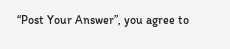“Post Your Answer”, you agree to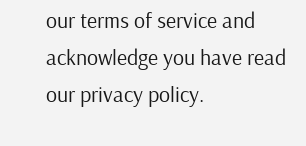our terms of service and acknowledge you have read our privacy policy.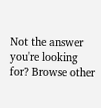Not the answer you're looking for? Browse other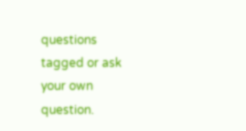questions tagged or ask your own question.